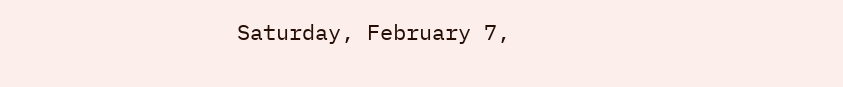Saturday, February 7,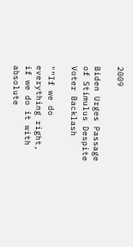2009

Biden Urges Passage of Stimulus Despite Voter Backlash

"“If we do everything right, if we do it with absolute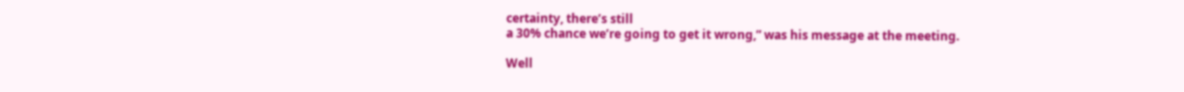certainty, there’s still
a 30% chance we’re going to get it wrong,” was his message at the meeting.

Well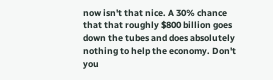now isn't that nice. A 30% chance that that roughly $800 billion goes down the tubes and does absolutely nothing to help the economy. Don't you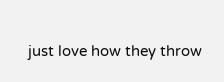just love how they throw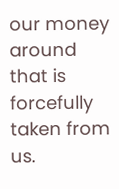our money around that is forcefully taken from us.